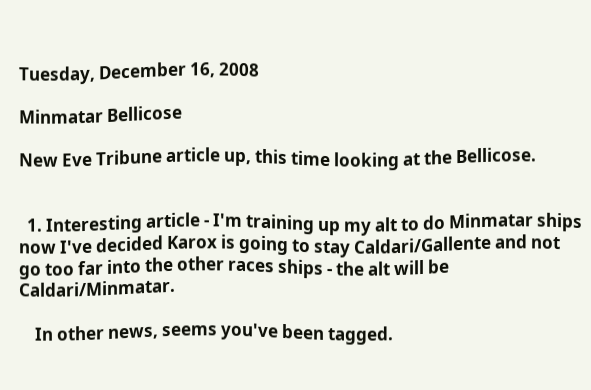Tuesday, December 16, 2008

Minmatar Bellicose

New Eve Tribune article up, this time looking at the Bellicose.


  1. Interesting article - I'm training up my alt to do Minmatar ships now I've decided Karox is going to stay Caldari/Gallente and not go too far into the other races ships - the alt will be Caldari/Minmatar.

    In other news, seems you've been tagged.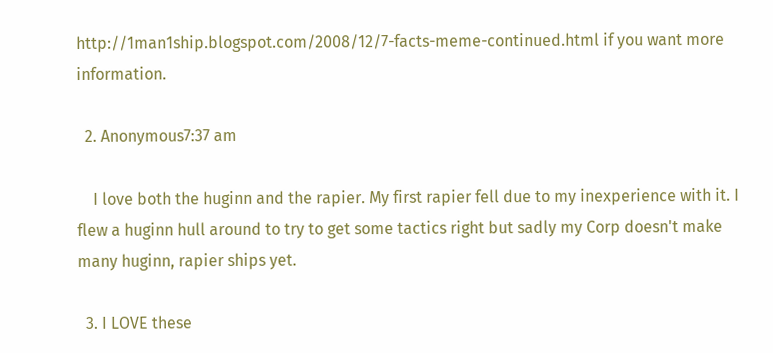http://1man1ship.blogspot.com/2008/12/7-facts-meme-continued.html if you want more information.

  2. Anonymous7:37 am

    I love both the huginn and the rapier. My first rapier fell due to my inexperience with it. I flew a huginn hull around to try to get some tactics right but sadly my Corp doesn't make many huginn, rapier ships yet.

  3. I LOVE these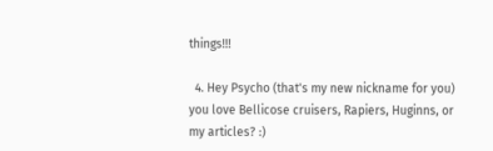things!!!

  4. Hey Psycho (that's my new nickname for you) you love Bellicose cruisers, Rapiers, Huginns, or my articles? :)